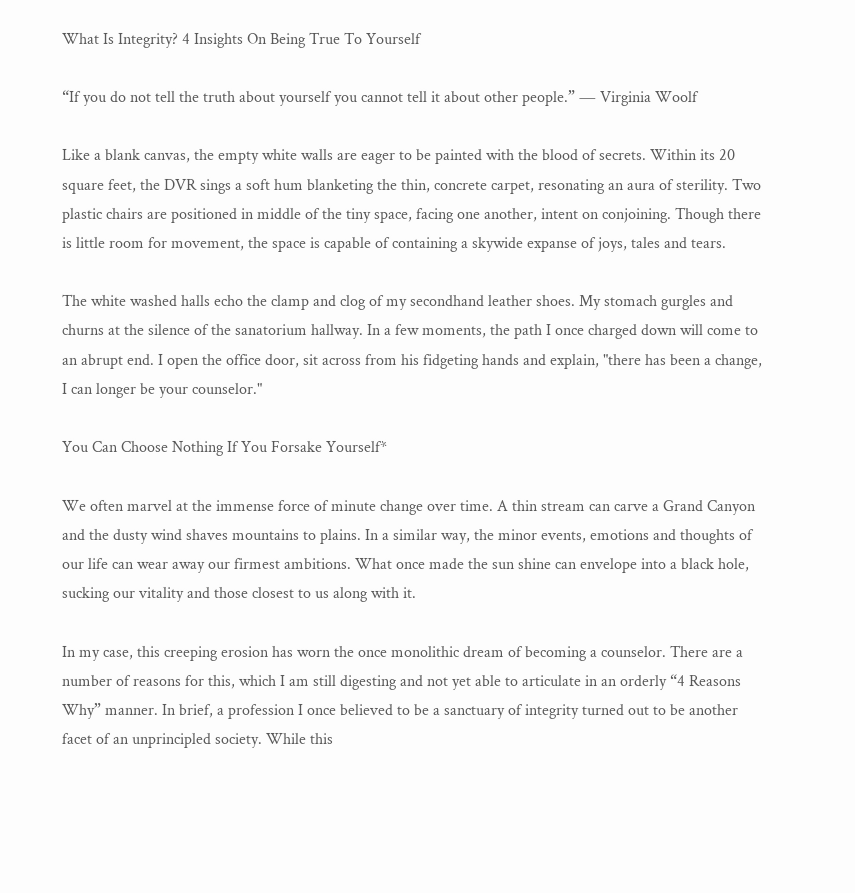What Is Integrity? 4 Insights On Being True To Yourself

“If you do not tell the truth about yourself you cannot tell it about other people.” ― Virginia Woolf

Like a blank canvas, the empty white walls are eager to be painted with the blood of secrets. Within its 20 square feet, the DVR sings a soft hum blanketing the thin, concrete carpet, resonating an aura of sterility. Two plastic chairs are positioned in middle of the tiny space, facing one another, intent on conjoining. Though there is little room for movement, the space is capable of containing a skywide expanse of joys, tales and tears.

The white washed halls echo the clamp and clog of my secondhand leather shoes. My stomach gurgles and churns at the silence of the sanatorium hallway. In a few moments, the path I once charged down will come to an abrupt end. I open the office door, sit across from his fidgeting hands and explain, "there has been a change, I can longer be your counselor."

You Can Choose Nothing If You Forsake Yourself*

We often marvel at the immense force of minute change over time. A thin stream can carve a Grand Canyon and the dusty wind shaves mountains to plains. In a similar way, the minor events, emotions and thoughts of our life can wear away our firmest ambitions. What once made the sun shine can envelope into a black hole, sucking our vitality and those closest to us along with it.

In my case, this creeping erosion has worn the once monolithic dream of becoming a counselor. There are a number of reasons for this, which I am still digesting and not yet able to articulate in an orderly “4 Reasons Why” manner. In brief, a profession I once believed to be a sanctuary of integrity turned out to be another facet of an unprincipled society. While this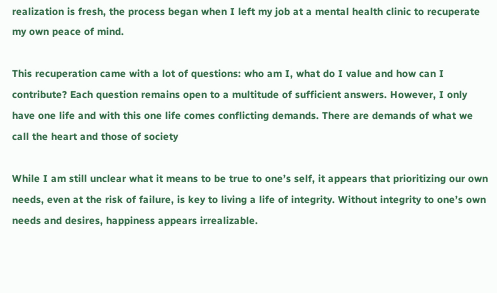realization is fresh, the process began when I left my job at a mental health clinic to recuperate my own peace of mind.

This recuperation came with a lot of questions: who am I, what do I value and how can I contribute? Each question remains open to a multitude of sufficient answers. However, I only have one life and with this one life comes conflicting demands. There are demands of what we call the heart and those of society

While I am still unclear what it means to be true to one’s self, it appears that prioritizing our own needs, even at the risk of failure, is key to living a life of integrity. Without integrity to one’s own needs and desires, happiness appears irrealizable.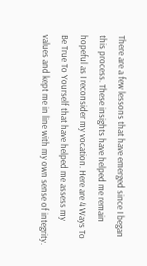There are a few lessons that have emerged since I began this process. These insights have helped me remain hopeful as I reconsider my vocation. Here are 4 Ways To Be True To Yourself that have helped me assess my values and kept me in line with my own sense of integrity.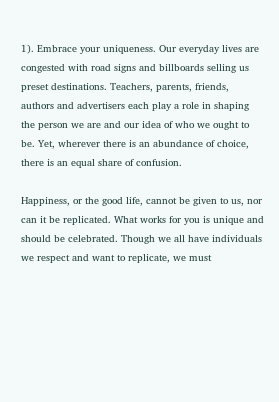1). Embrace your uniqueness. Our everyday lives are congested with road signs and billboards selling us preset destinations. Teachers, parents, friends, authors and advertisers each play a role in shaping the person we are and our idea of who we ought to be. Yet, wherever there is an abundance of choice, there is an equal share of confusion.

Happiness, or the good life, cannot be given to us, nor can it be replicated. What works for you is unique and should be celebrated. Though we all have individuals we respect and want to replicate, we must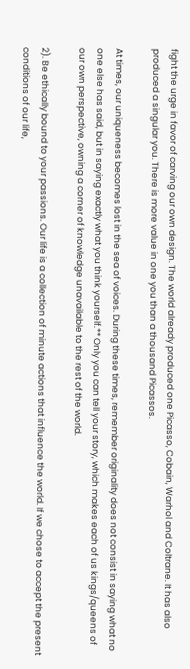fight the urge in favor of carving our own design. The world already produced one Picasso, Cobain, Warhol and Coltrane. It has also produced a singular you. There is more value in one you than a thousand Picassos.

At times, our uniqueness becomes lost in the sea of voices. During these times, remember originality does not consist in saying what no one else has said, but in saying exactly what you think yourself.** Only you can tell your story, which makes each of us kings/queens of our own perspective, owning a corner of knowledge unavailable to the rest of the world.

2). Be ethically bound to your passions. Our life is a collection of minute actions that influence the world. If we chose to accept the present conditions of our life,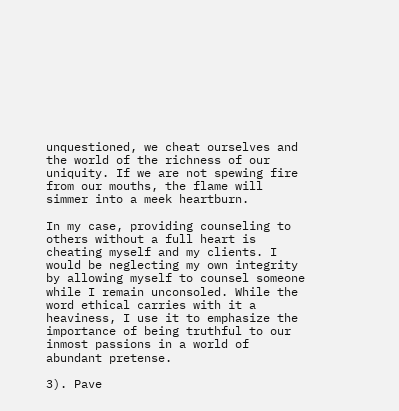unquestioned, we cheat ourselves and the world of the richness of our uniquity. If we are not spewing fire from our mouths, the flame will simmer into a meek heartburn.

In my case, providing counseling to others without a full heart is cheating myself and my clients. I would be neglecting my own integrity by allowing myself to counsel someone while I remain unconsoled. While the word ethical carries with it a heaviness, I use it to emphasize the importance of being truthful to our inmost passions in a world of abundant pretense.

3). Pave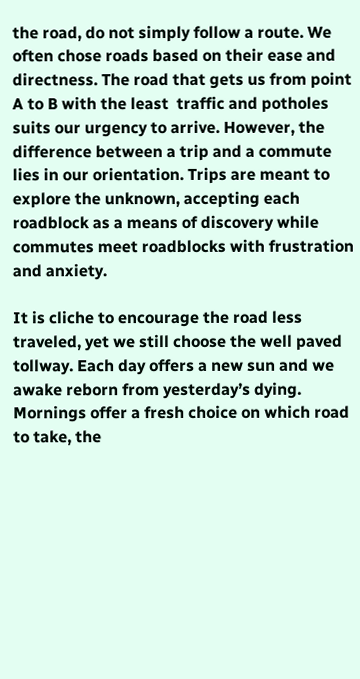the road, do not simply follow a route. We often chose roads based on their ease and directness. The road that gets us from point A to B with the least  traffic and potholes suits our urgency to arrive. However, the difference between a trip and a commute lies in our orientation. Trips are meant to explore the unknown, accepting each roadblock as a means of discovery while commutes meet roadblocks with frustration and anxiety.

It is cliche to encourage the road less traveled, yet we still choose the well paved tollway. Each day offers a new sun and we awake reborn from yesterday’s dying. Mornings offer a fresh choice on which road to take, the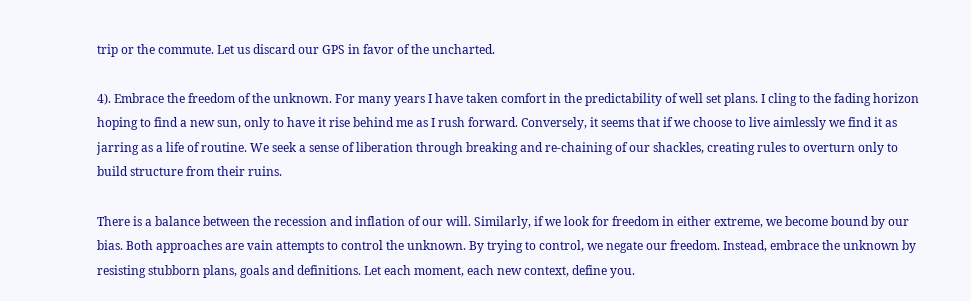trip or the commute. Let us discard our GPS in favor of the uncharted.

4). Embrace the freedom of the unknown. For many years I have taken comfort in the predictability of well set plans. I cling to the fading horizon hoping to find a new sun, only to have it rise behind me as I rush forward. Conversely, it seems that if we choose to live aimlessly we find it as jarring as a life of routine. We seek a sense of liberation through breaking and re-chaining of our shackles, creating rules to overturn only to build structure from their ruins.

There is a balance between the recession and inflation of our will. Similarly, if we look for freedom in either extreme, we become bound by our bias. Both approaches are vain attempts to control the unknown. By trying to control, we negate our freedom. Instead, embrace the unknown by resisting stubborn plans, goals and definitions. Let each moment, each new context, define you.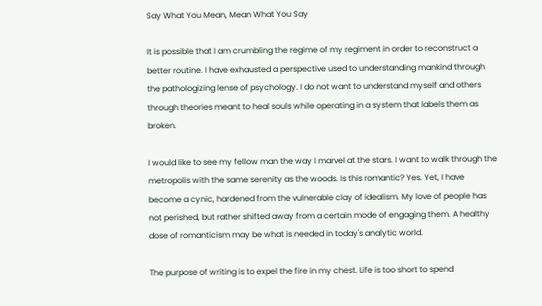Say What You Mean, Mean What You Say

It is possible that I am crumbling the regime of my regiment in order to reconstruct a better routine. I have exhausted a perspective used to understanding mankind through the pathologizing lense of psychology. I do not want to understand myself and others through theories meant to heal souls while operating in a system that labels them as broken.

I would like to see my fellow man the way I marvel at the stars. I want to walk through the metropolis with the same serenity as the woods. Is this romantic? Yes. Yet, I have become a cynic, hardened from the vulnerable clay of idealism. My love of people has not perished, but rather shifted away from a certain mode of engaging them. A healthy dose of romanticism may be what is needed in today's analytic world.

The purpose of writing is to expel the fire in my chest. Life is too short to spend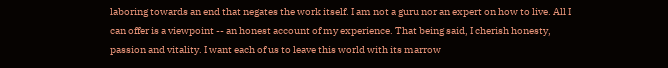laboring towards an end that negates the work itself. I am not a guru nor an expert on how to live. All I can offer is a viewpoint -- an honest account of my experience. That being said, I cherish honesty, passion and vitality. I want each of us to leave this world with its marrow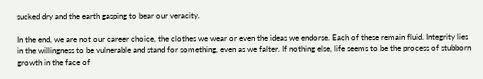sucked dry and the earth gasping to bear our veracity.

In the end, we are not our career choice, the clothes we wear or even the ideas we endorse. Each of these remain fluid. Integrity lies in the willingness to be vulnerable and stand for something, even as we falter. If nothing else, life seems to be the process of stubborn growth in the face of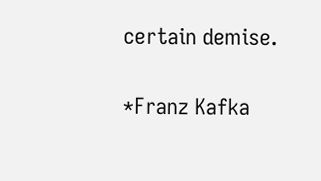certain demise.

*Franz Kafka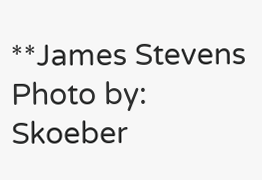**James Stevens
Photo by: Skoeber